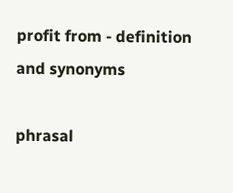profit from - definition and synonyms

phrasal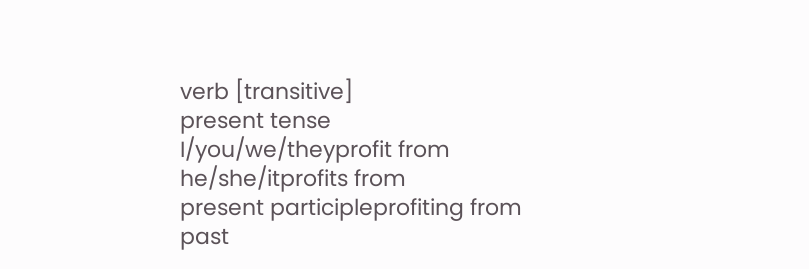verb [transitive]
present tense
I/you/we/theyprofit from
he/she/itprofits from
present participleprofiting from
past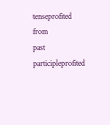tenseprofited from
past participleprofited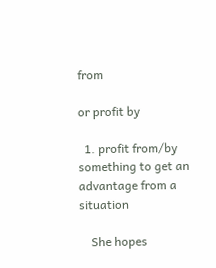from

or profit by

  1. profit from/by something to get an advantage from a situation

    She hopes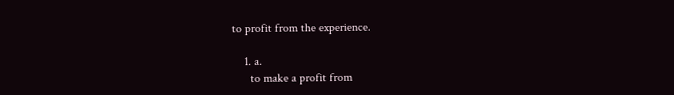to profit from the experience.

    1. a.
      to make a profit from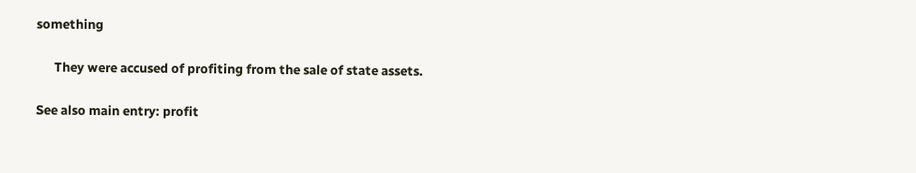something

      They were accused of profiting from the sale of state assets.

See also main entry: profit